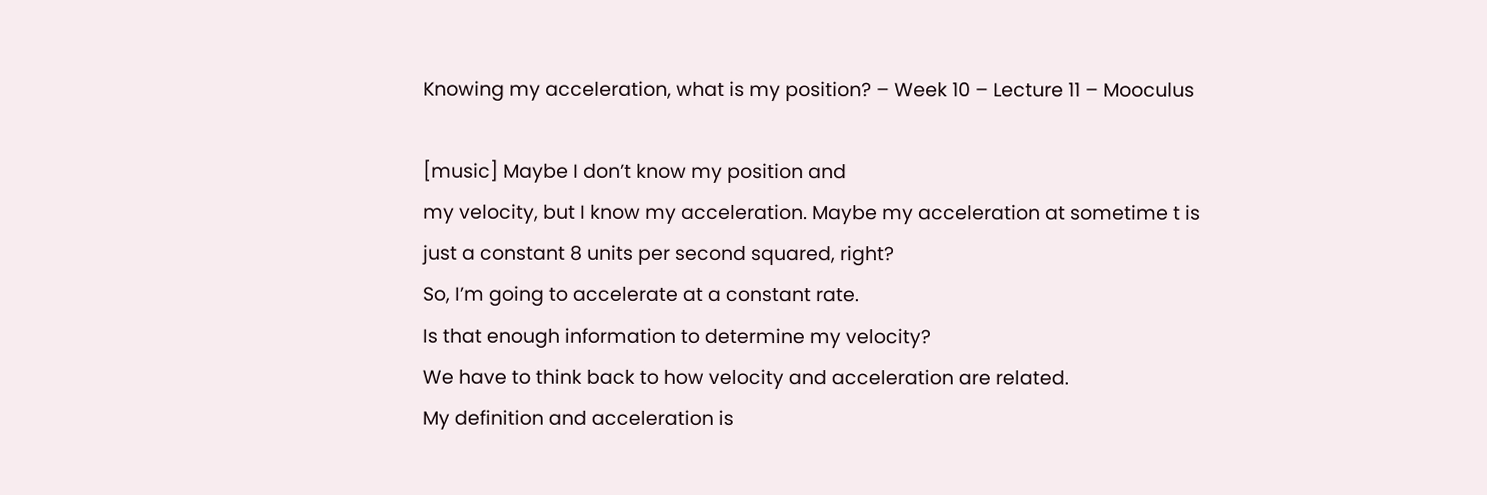Knowing my acceleration, what is my position? – Week 10 – Lecture 11 – Mooculus

[music] Maybe I don’t know my position and
my velocity, but I know my acceleration. Maybe my acceleration at sometime t is
just a constant 8 units per second squared, right?
So, I’m going to accelerate at a constant rate.
Is that enough information to determine my velocity?
We have to think back to how velocity and acceleration are related.
My definition and acceleration is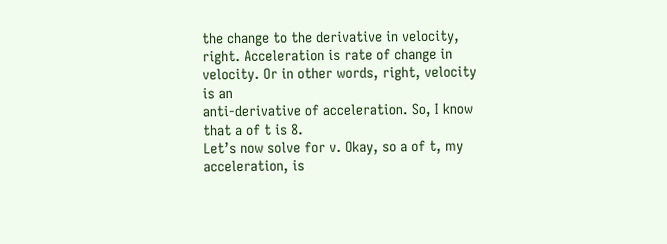the change to the derivative in velocity,
right. Acceleration is rate of change in
velocity. Or in other words, right, velocity is an
anti-derivative of acceleration. So, I know that a of t is 8.
Let’s now solve for v. Okay, so a of t, my acceleration, is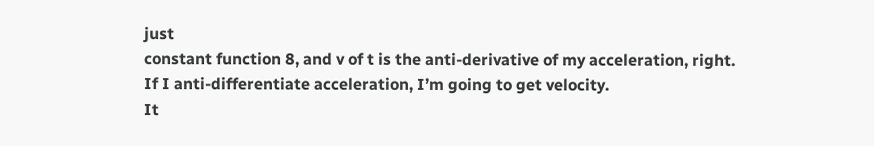just
constant function 8, and v of t is the anti-derivative of my acceleration, right.
If I anti-differentiate acceleration, I’m going to get velocity.
It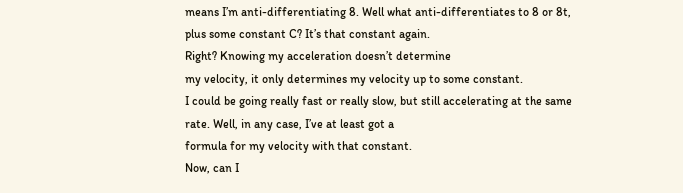means I’m anti-differentiating 8. Well what anti-differentiates to 8 or 8t,
plus some constant C? It’s that constant again.
Right? Knowing my acceleration doesn’t determine
my velocity, it only determines my velocity up to some constant.
I could be going really fast or really slow, but still accelerating at the same
rate. Well, in any case, I’ve at least got a
formula for my velocity with that constant.
Now, can I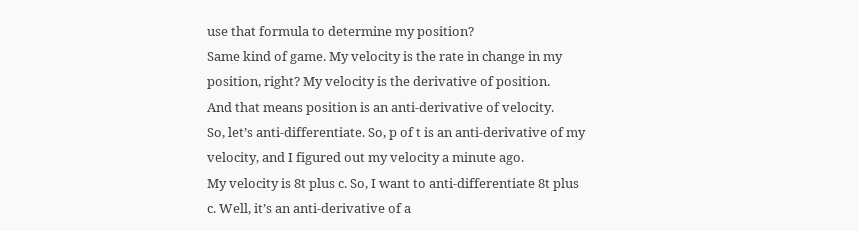use that formula to determine my position?
Same kind of game. My velocity is the rate in change in my
position, right? My velocity is the derivative of position.
And that means position is an anti-derivative of velocity.
So, let’s anti-differentiate. So, p of t is an anti-derivative of my
velocity, and I figured out my velocity a minute ago.
My velocity is 8t plus c. So, I want to anti-differentiate 8t plus
c. Well, it’s an anti-derivative of a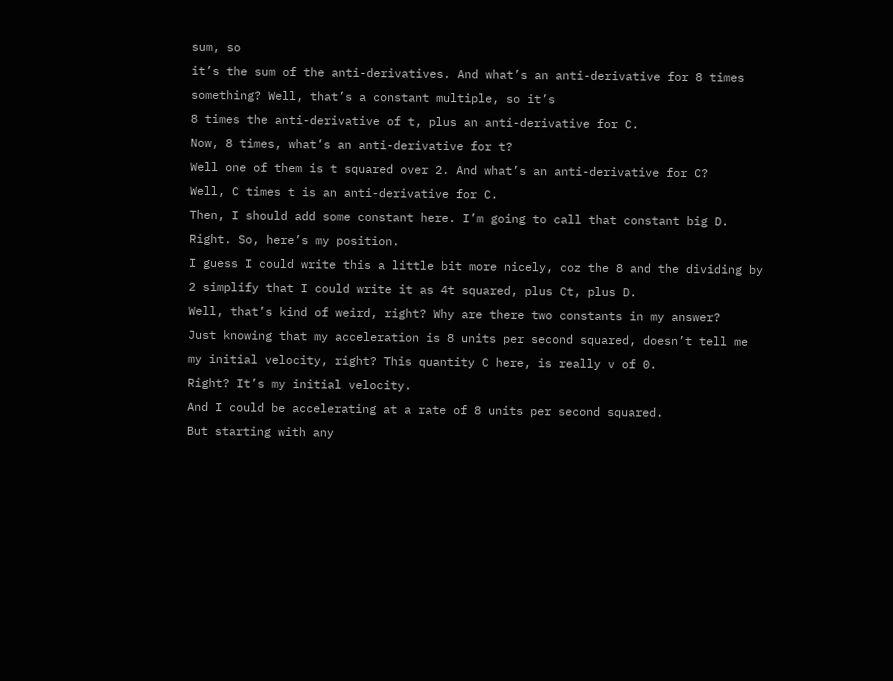sum, so
it’s the sum of the anti-derivatives. And what’s an anti-derivative for 8 times
something? Well, that’s a constant multiple, so it’s
8 times the anti-derivative of t, plus an anti-derivative for C.
Now, 8 times, what’s an anti-derivative for t?
Well one of them is t squared over 2. And what’s an anti-derivative for C?
Well, C times t is an anti-derivative for C.
Then, I should add some constant here. I’m going to call that constant big D.
Right. So, here’s my position.
I guess I could write this a little bit more nicely, coz the 8 and the dividing by
2 simplify that I could write it as 4t squared, plus Ct, plus D.
Well, that’s kind of weird, right? Why are there two constants in my answer?
Just knowing that my acceleration is 8 units per second squared, doesn’t tell me
my initial velocity, right? This quantity C here, is really v of 0.
Right? It’s my initial velocity.
And I could be accelerating at a rate of 8 units per second squared.
But starting with any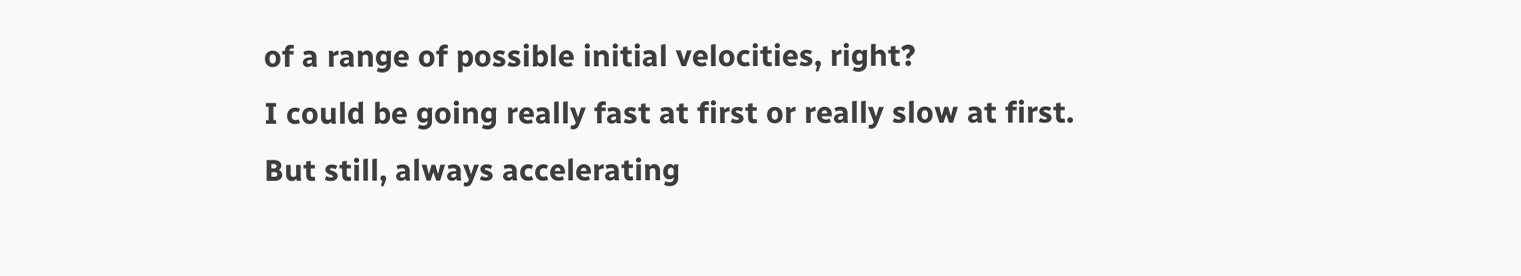of a range of possible initial velocities, right?
I could be going really fast at first or really slow at first.
But still, always accelerating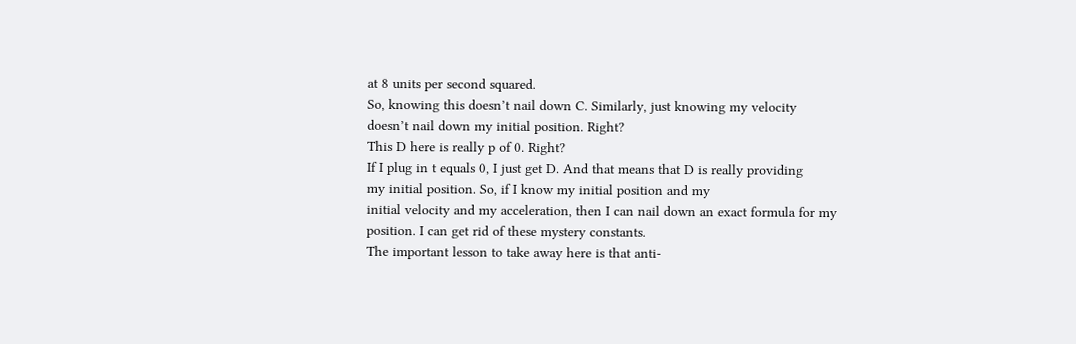at 8 units per second squared.
So, knowing this doesn’t nail down C. Similarly, just knowing my velocity
doesn’t nail down my initial position. Right?
This D here is really p of 0. Right?
If I plug in t equals 0, I just get D. And that means that D is really providing
my initial position. So, if I know my initial position and my
initial velocity and my acceleration, then I can nail down an exact formula for my
position. I can get rid of these mystery constants.
The important lesson to take away here is that anti-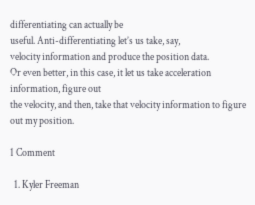differentiating can actually be
useful. Anti-differentiating let’s us take, say,
velocity information and produce the position data.
Or even better, in this case, it let us take acceleration information, figure out
the velocity, and then, take that velocity information to figure out my position.

1 Comment

  1. Kyler Freeman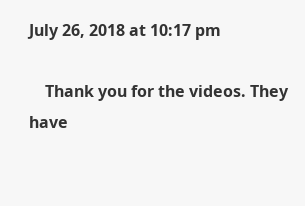July 26, 2018 at 10:17 pm

    Thank you for the videos. They have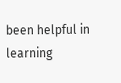been helpful in learning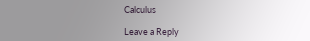Calculus

Leave a Reply